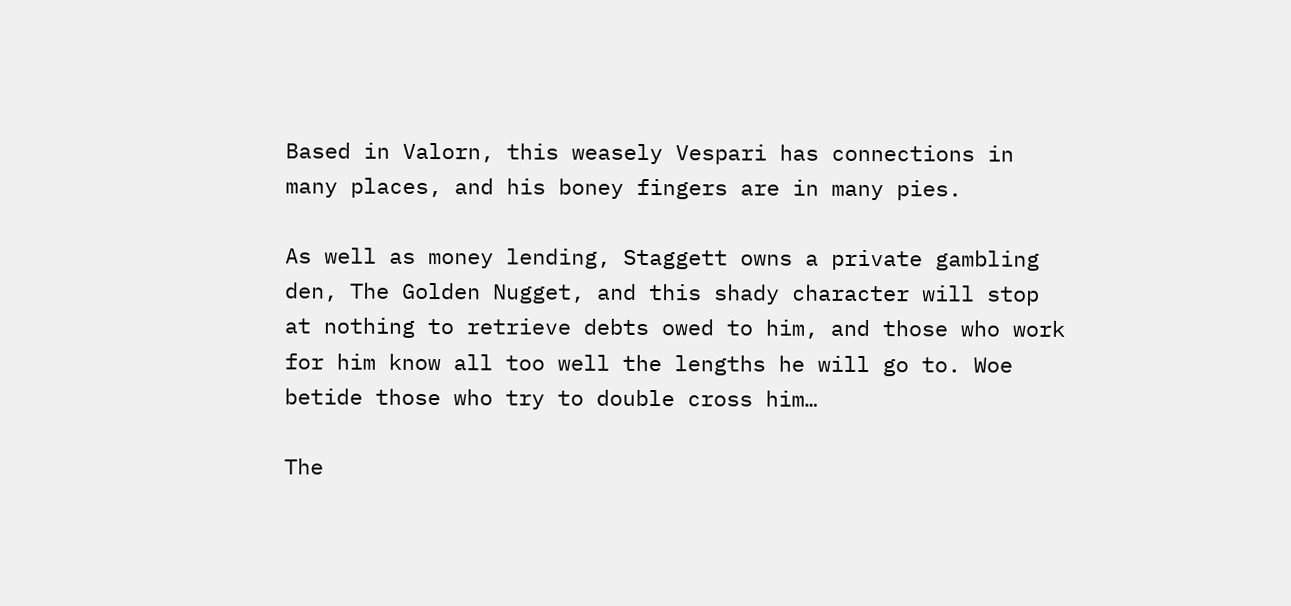Based in Valorn, this weasely Vespari has connections in many places, and his boney fingers are in many pies.

As well as money lending, Staggett owns a private gambling den, The Golden Nugget, and this shady character will stop at nothing to retrieve debts owed to him, and those who work for him know all too well the lengths he will go to. Woe betide those who try to double cross him…

The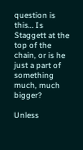question is this… Is Staggett at the top of the chain, or is he just a part of something much, much bigger?

Unless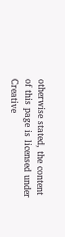otherwise stated, the content of this page is licensed under Creative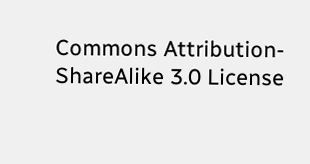Commons Attribution-ShareAlike 3.0 License